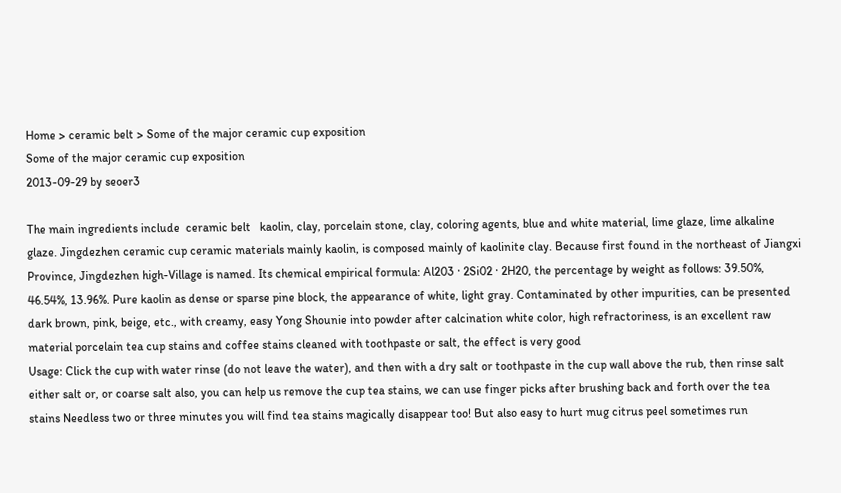Home > ceramic belt > Some of the major ceramic cup exposition
Some of the major ceramic cup exposition
2013-09-29 by seoer3

The main ingredients include  ceramic belt   kaolin, clay, porcelain stone, clay, coloring agents, blue and white material, lime glaze, lime alkaline glaze. Jingdezhen ceramic cup ceramic materials mainly kaolin, is composed mainly of kaolinite clay. Because first found in the northeast of Jiangxi Province, Jingdezhen high-Village is named. Its chemical empirical formula: Al203 · 2Si02 · 2H20, the percentage by weight as follows: 39.50%, 46.54%, 13.96%. Pure kaolin as dense or sparse pine block, the appearance of white, light gray. Contaminated by other impurities, can be presented dark brown, pink, beige, etc., with creamy, easy Yong Shounie into powder after calcination white color, high refractoriness, is an excellent raw material porcelain tea cup stains and coffee stains cleaned with toothpaste or salt, the effect is very good
Usage: Click the cup with water rinse (do not leave the water), and then with a dry salt or toothpaste in the cup wall above the rub, then rinse salt either salt or, or coarse salt also, you can help us remove the cup tea stains, we can use finger picks after brushing back and forth over the tea stains Needless two or three minutes you will find tea stains magically disappear too! But also easy to hurt mug citrus peel sometimes run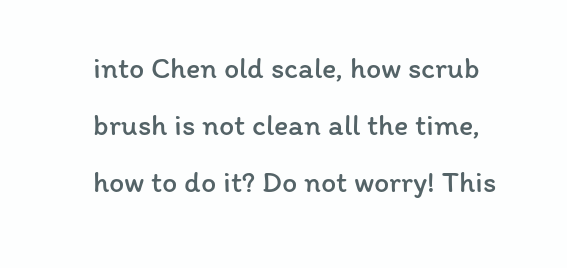into Chen old scale, how scrub brush is not clean all the time, how to do it? Do not worry! This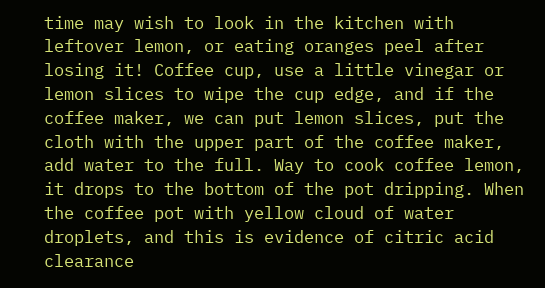time may wish to look in the kitchen with leftover lemon, or eating oranges peel after losing it! Coffee cup, use a little vinegar or lemon slices to wipe the cup edge, and if the coffee maker, we can put lemon slices, put the cloth with the upper part of the coffee maker, add water to the full. Way to cook coffee lemon, it drops to the bottom of the pot dripping. When the coffee pot with yellow cloud of water droplets, and this is evidence of citric acid clearance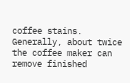coffee stains. Generally, about twice the coffee maker can remove finished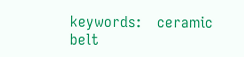keywords:    ceramic belt